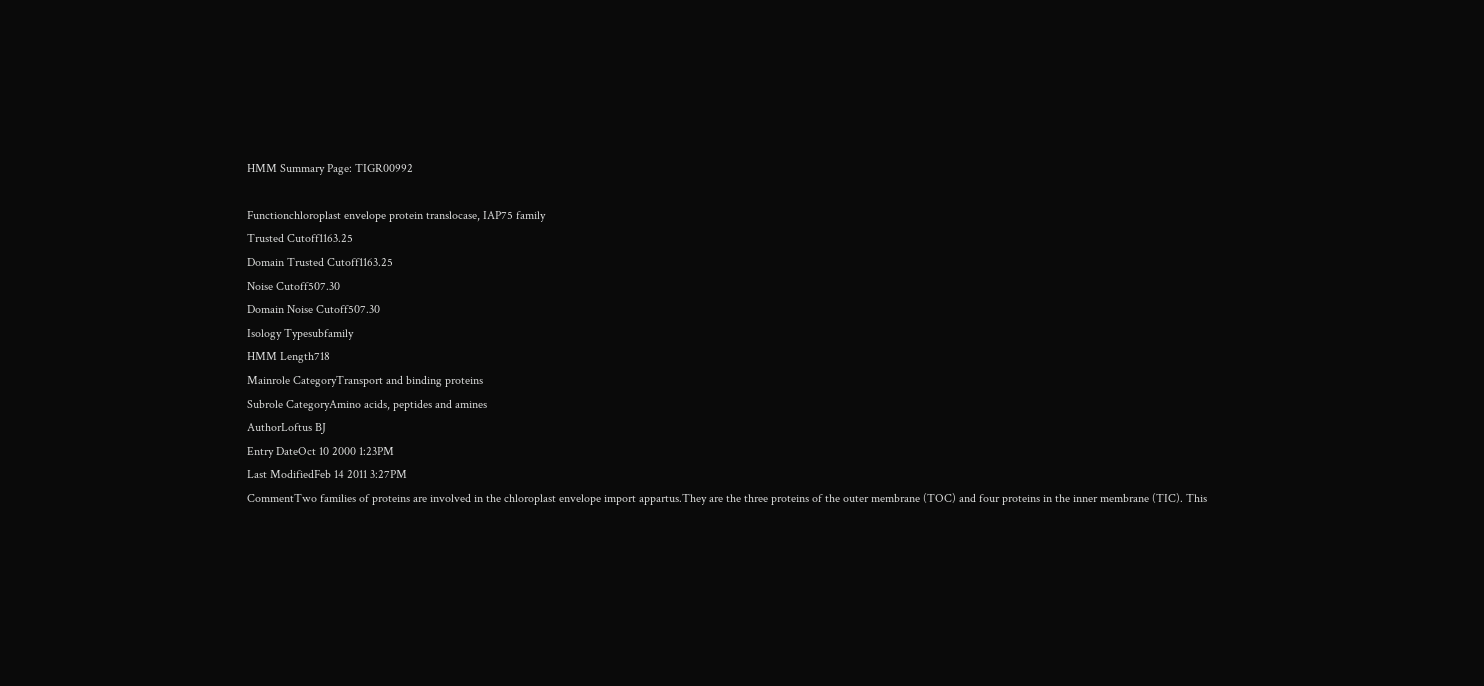HMM Summary Page: TIGR00992

Functionchloroplast envelope protein translocase, IAP75 family
Trusted Cutoff1163.25
Domain Trusted Cutoff1163.25
Noise Cutoff507.30
Domain Noise Cutoff507.30
Isology Typesubfamily
HMM Length718
Mainrole CategoryTransport and binding proteins
Subrole CategoryAmino acids, peptides and amines
AuthorLoftus BJ
Entry DateOct 10 2000 1:23PM
Last ModifiedFeb 14 2011 3:27PM
CommentTwo families of proteins are involved in the chloroplast envelope import appartus.They are the three proteins of the outer membrane (TOC) and four proteins in the inner membrane (TIC). This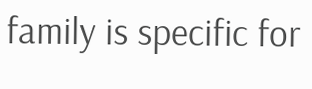family is specific for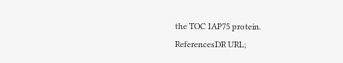the TOC IAP75 protein.
ReferencesDR URL;